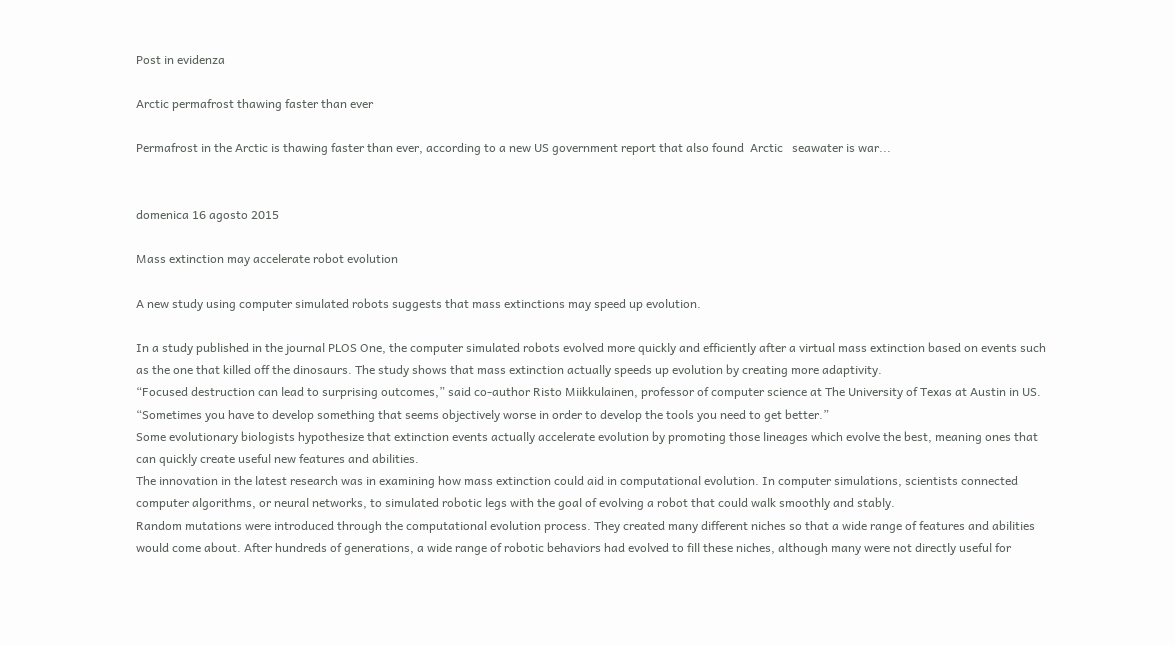Post in evidenza

Arctic permafrost thawing faster than ever

Permafrost in the Arctic is thawing faster than ever, according to a new US government report that also found  Arctic   seawater is war...


domenica 16 agosto 2015

Mass extinction may accelerate robot evolution

A new study using computer simulated robots suggests that mass extinctions may speed up evolution.

In a study published in the journal PLOS One, the computer simulated robots evolved more quickly and efficiently after a virtual mass extinction based on events such as the one that killed off the dinosaurs. The study shows that mass extinction actually speeds up evolution by creating more adaptivity.
“Focused destruction can lead to surprising outcomes,” said co-author Risto Miikkulainen, professor of computer science at The University of Texas at Austin in US. “Sometimes you have to develop something that seems objectively worse in order to develop the tools you need to get better.”
Some evolutionary biologists hypothesize that extinction events actually accelerate evolution by promoting those lineages which evolve the best, meaning ones that can quickly create useful new features and abilities.
The innovation in the latest research was in examining how mass extinction could aid in computational evolution. In computer simulations, scientists connected computer algorithms, or neural networks, to simulated robotic legs with the goal of evolving a robot that could walk smoothly and stably.
Random mutations were introduced through the computational evolution process. They created many different niches so that a wide range of features and abilities would come about. After hundreds of generations, a wide range of robotic behaviors had evolved to fill these niches, although many were not directly useful for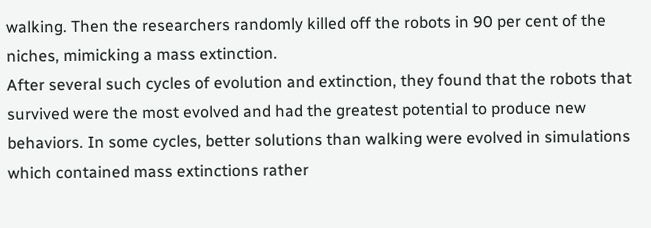walking. Then the researchers randomly killed off the robots in 90 per cent of the niches, mimicking a mass extinction.
After several such cycles of evolution and extinction, they found that the robots that survived were the most evolved and had the greatest potential to produce new behaviors. In some cycles, better solutions than walking were evolved in simulations which contained mass extinctions rather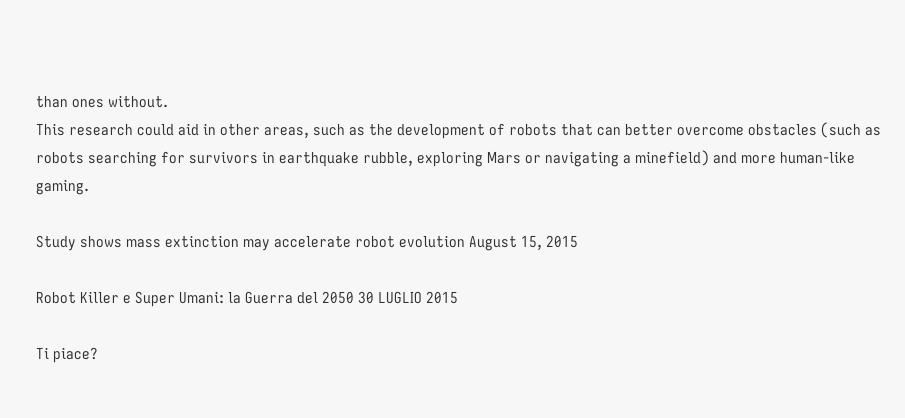than ones without.
This research could aid in other areas, such as the development of robots that can better overcome obstacles (such as robots searching for survivors in earthquake rubble, exploring Mars or navigating a minefield) and more human-like gaming.

Study shows mass extinction may accelerate robot evolution August 15, 2015

Robot Killer e Super Umani: la Guerra del 2050 30 LUGLIO 2015

Ti piace?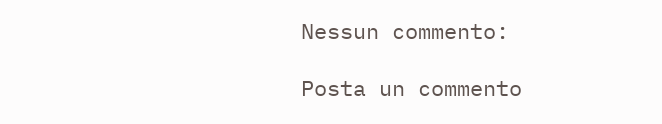Nessun commento:

Posta un commento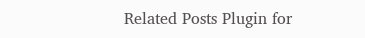Related Posts Plugin for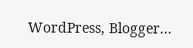WordPress, Blogger...